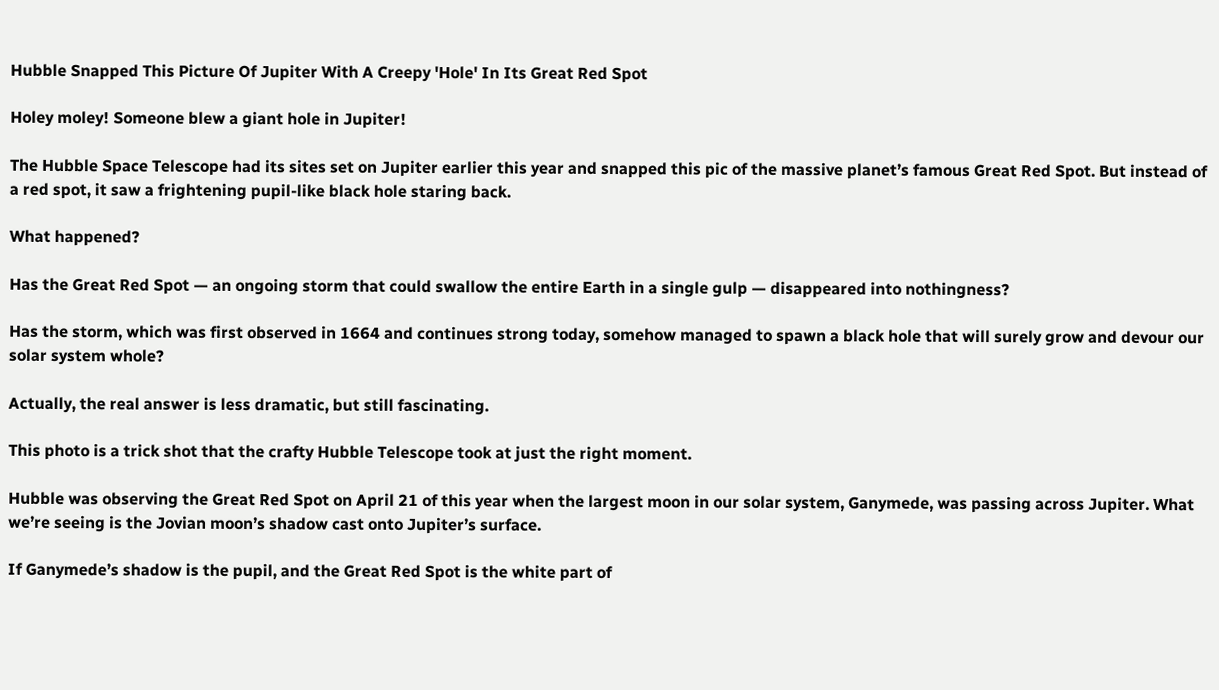Hubble Snapped This Picture Of Jupiter With A Creepy 'Hole' In Its Great Red Spot

Holey moley! Someone blew a giant hole in Jupiter!

The Hubble Space Telescope had its sites set on Jupiter earlier this year and snapped this pic of the massive planet’s famous Great Red Spot. But instead of a red spot, it saw a frightening pupil-like black hole staring back.

What happened?

Has the Great Red Spot — an ongoing storm that could swallow the entire Earth in a single gulp — disappeared into nothingness?

Has the storm, which was first observed in 1664 and continues strong today, somehow managed to spawn a black hole that will surely grow and devour our solar system whole?

Actually, the real answer is less dramatic, but still fascinating.

This photo is a trick shot that the crafty Hubble Telescope took at just the right moment.

Hubble was observing the Great Red Spot on April 21 of this year when the largest moon in our solar system, Ganymede, was passing across Jupiter. What we’re seeing is the Jovian moon’s shadow cast onto Jupiter’s surface.

If Ganymede’s shadow is the pupil, and the Great Red Spot is the white part of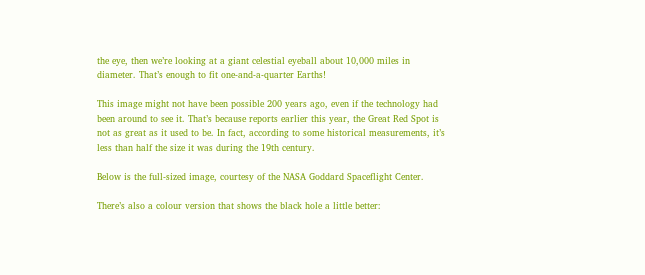the eye, then we’re looking at a giant celestial eyeball about 10,000 miles in diameter. That’s enough to fit one-and-a-quarter Earths!

This image might not have been possible 200 years ago, even if the technology had been around to see it. That’s because reports earlier this year, the Great Red Spot is not as great as it used to be. In fact, according to some historical measurements, it’s less than half the size it was during the 19th century.

Below is the full-sized image, courtesy of the NASA Goddard Spaceflight Center.

There’s also a colour version that shows the black hole a little better: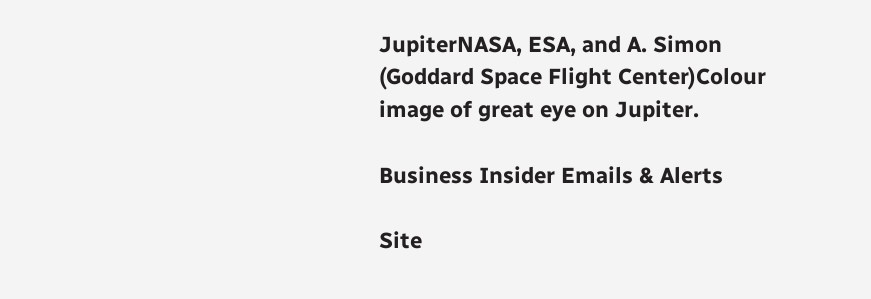JupiterNASA, ESA, and A. Simon (Goddard Space Flight Center)Colour image of great eye on Jupiter.

Business Insider Emails & Alerts

Site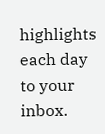highlights each day to your inbox.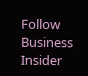Follow Business Insider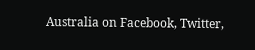Australia on Facebook, Twitter,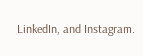LinkedIn, and Instagram.